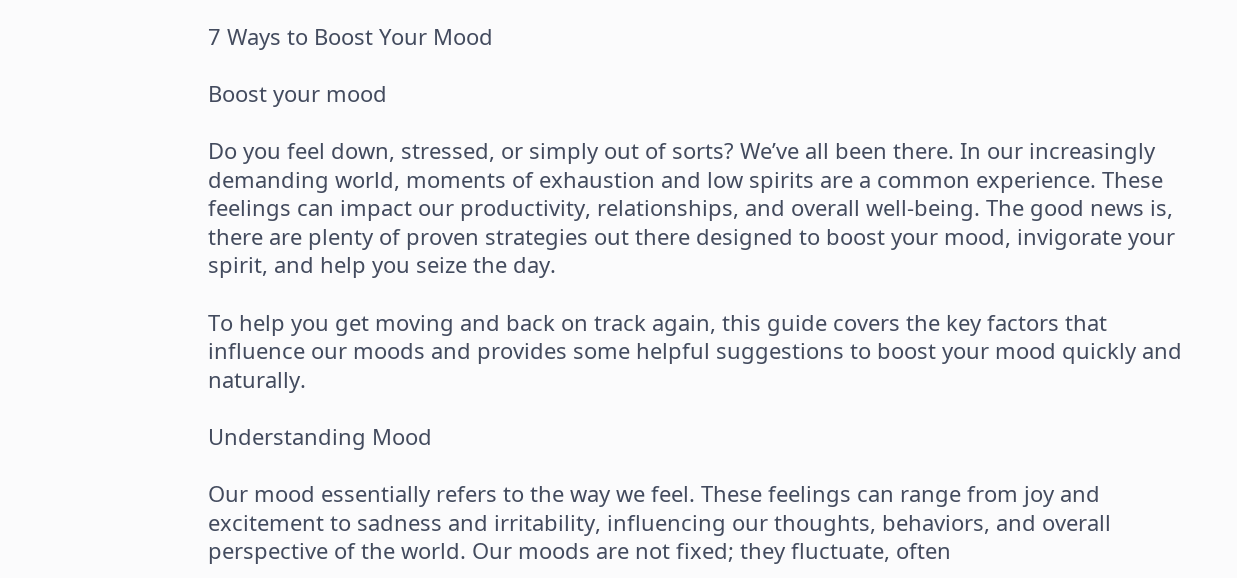7 Ways to Boost Your Mood

Boost your mood

Do you feel down, stressed, or simply out of sorts? We’ve all been there. In our increasingly demanding world, moments of exhaustion and low spirits are a common experience. These feelings can impact our productivity, relationships, and overall well-being. The good news is, there are plenty of proven strategies out there designed to boost your mood, invigorate your spirit, and help you seize the day.

To help you get moving and back on track again, this guide covers the key factors that influence our moods and provides some helpful suggestions to boost your mood quickly and naturally.

Understanding Mood

Our mood essentially refers to the way we feel. These feelings can range from joy and excitement to sadness and irritability, influencing our thoughts, behaviors, and overall perspective of the world. Our moods are not fixed; they fluctuate, often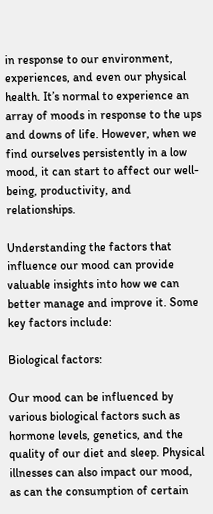in response to our environment, experiences, and even our physical health. It’s normal to experience an array of moods in response to the ups and downs of life. However, when we find ourselves persistently in a low mood, it can start to affect our well-being, productivity, and relationships.

Understanding the factors that influence our mood can provide valuable insights into how we can better manage and improve it. Some key factors include:

Biological factors:

Our mood can be influenced by various biological factors such as hormone levels, genetics, and the quality of our diet and sleep. Physical illnesses can also impact our mood, as can the consumption of certain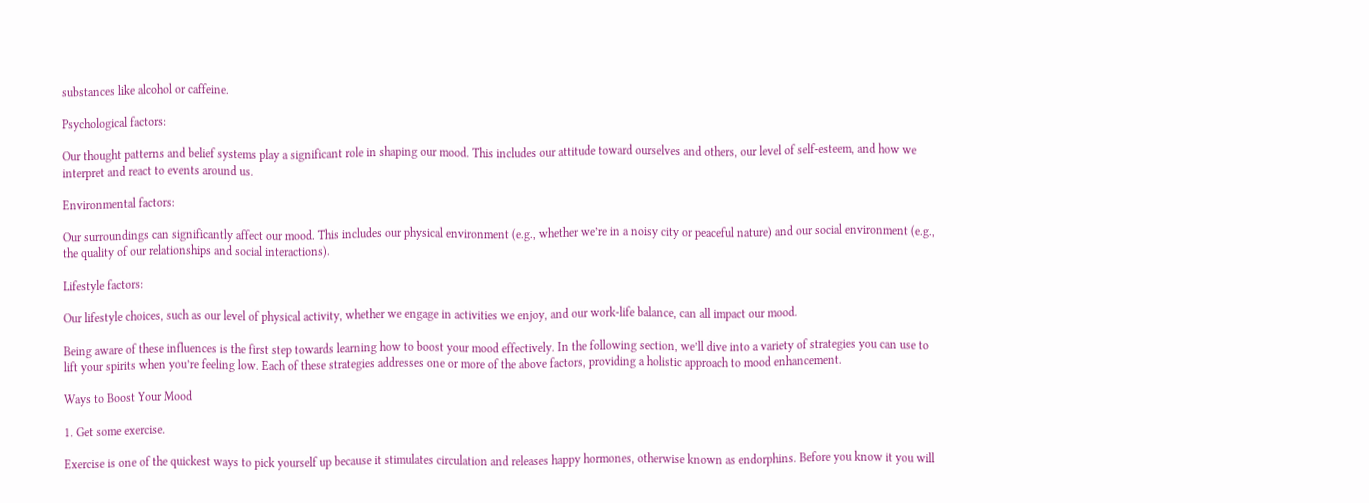substances like alcohol or caffeine.

Psychological factors:

Our thought patterns and belief systems play a significant role in shaping our mood. This includes our attitude toward ourselves and others, our level of self-esteem, and how we interpret and react to events around us.

Environmental factors:

Our surroundings can significantly affect our mood. This includes our physical environment (e.g., whether we’re in a noisy city or peaceful nature) and our social environment (e.g., the quality of our relationships and social interactions).

Lifestyle factors:

Our lifestyle choices, such as our level of physical activity, whether we engage in activities we enjoy, and our work-life balance, can all impact our mood.

Being aware of these influences is the first step towards learning how to boost your mood effectively. In the following section, we’ll dive into a variety of strategies you can use to lift your spirits when you’re feeling low. Each of these strategies addresses one or more of the above factors, providing a holistic approach to mood enhancement.

Ways to Boost Your Mood

1. Get some exercise.

Exercise is one of the quickest ways to pick yourself up because it stimulates circulation and releases happy hormones, otherwise known as endorphins. Before you know it you will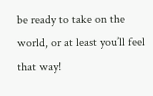be ready to take on the world, or at least you’ll feel that way!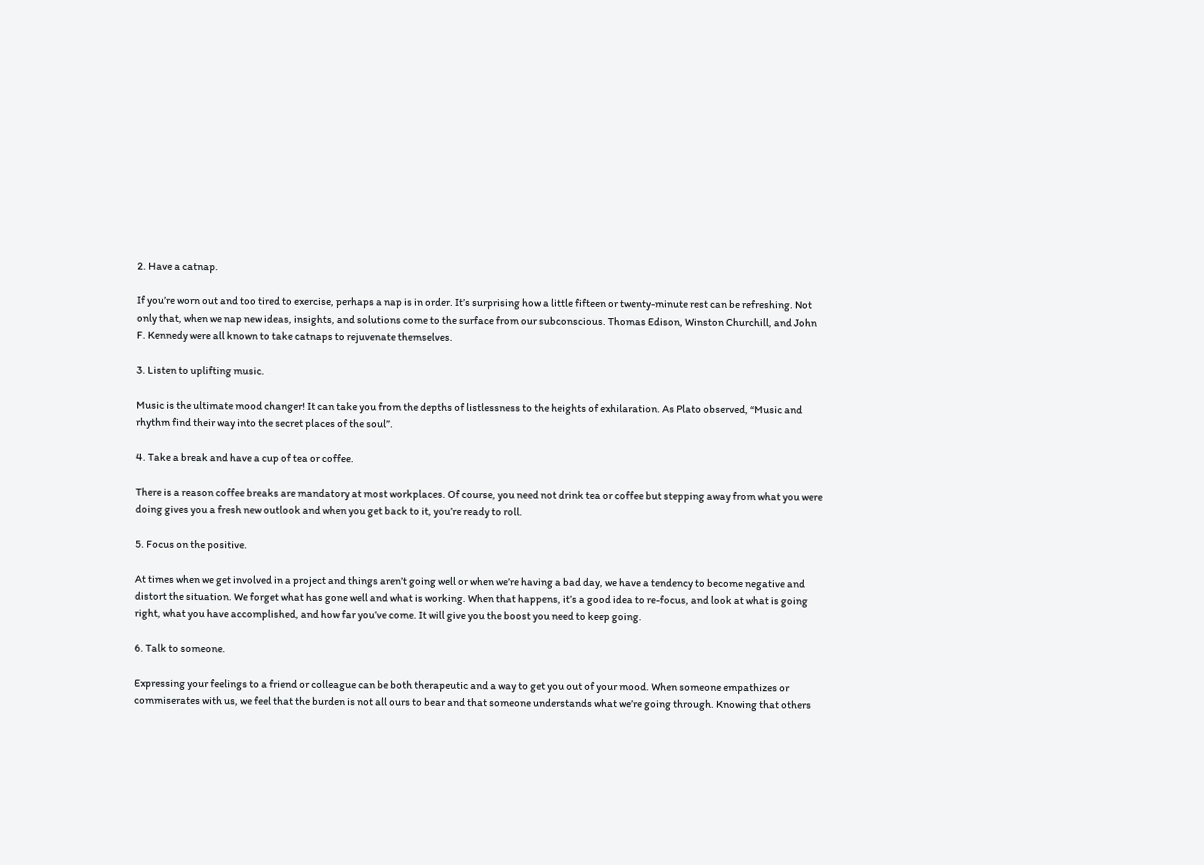2. Have a catnap.

If you’re worn out and too tired to exercise, perhaps a nap is in order. It’s surprising how a little fifteen or twenty-minute rest can be refreshing. Not only that, when we nap new ideas, insights, and solutions come to the surface from our subconscious. Thomas Edison, Winston Churchill, and John F. Kennedy were all known to take catnaps to rejuvenate themselves.

3. Listen to uplifting music.

Music is the ultimate mood changer! It can take you from the depths of listlessness to the heights of exhilaration. As Plato observed, “Music and rhythm find their way into the secret places of the soul”.

4. Take a break and have a cup of tea or coffee.

There is a reason coffee breaks are mandatory at most workplaces. Of course, you need not drink tea or coffee but stepping away from what you were doing gives you a fresh new outlook and when you get back to it, you’re ready to roll.

5. Focus on the positive.

At times when we get involved in a project and things aren’t going well or when we’re having a bad day, we have a tendency to become negative and distort the situation. We forget what has gone well and what is working. When that happens, it’s a good idea to re-focus, and look at what is going right, what you have accomplished, and how far you’ve come. It will give you the boost you need to keep going.

6. Talk to someone.

Expressing your feelings to a friend or colleague can be both therapeutic and a way to get you out of your mood. When someone empathizes or commiserates with us, we feel that the burden is not all ours to bear and that someone understands what we’re going through. Knowing that others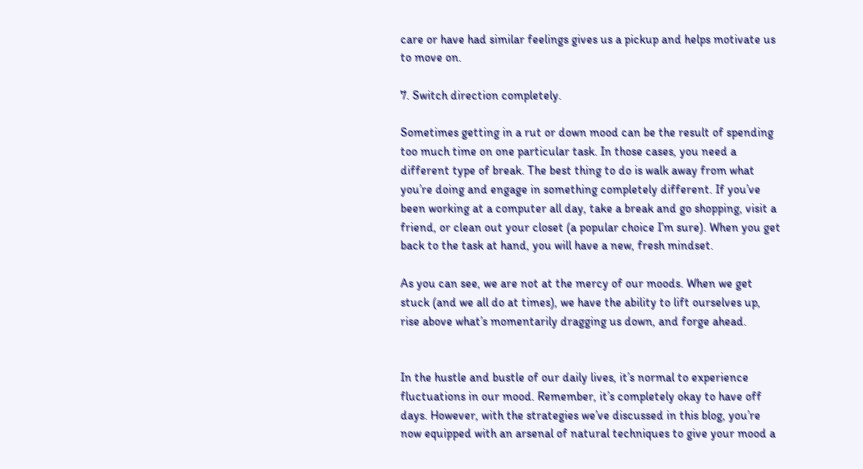care or have had similar feelings gives us a pickup and helps motivate us to move on.

7. Switch direction completely.

Sometimes getting in a rut or down mood can be the result of spending too much time on one particular task. In those cases, you need a different type of break. The best thing to do is walk away from what you’re doing and engage in something completely different. If you’ve been working at a computer all day, take a break and go shopping, visit a friend, or clean out your closet (a popular choice I’m sure). When you get back to the task at hand, you will have a new, fresh mindset.

As you can see, we are not at the mercy of our moods. When we get stuck (and we all do at times), we have the ability to lift ourselves up, rise above what’s momentarily dragging us down, and forge ahead.


In the hustle and bustle of our daily lives, it’s normal to experience fluctuations in our mood. Remember, it’s completely okay to have off days. However, with the strategies we’ve discussed in this blog, you’re now equipped with an arsenal of natural techniques to give your mood a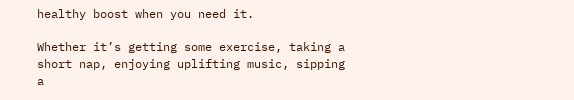healthy boost when you need it.

Whether it’s getting some exercise, taking a short nap, enjoying uplifting music, sipping a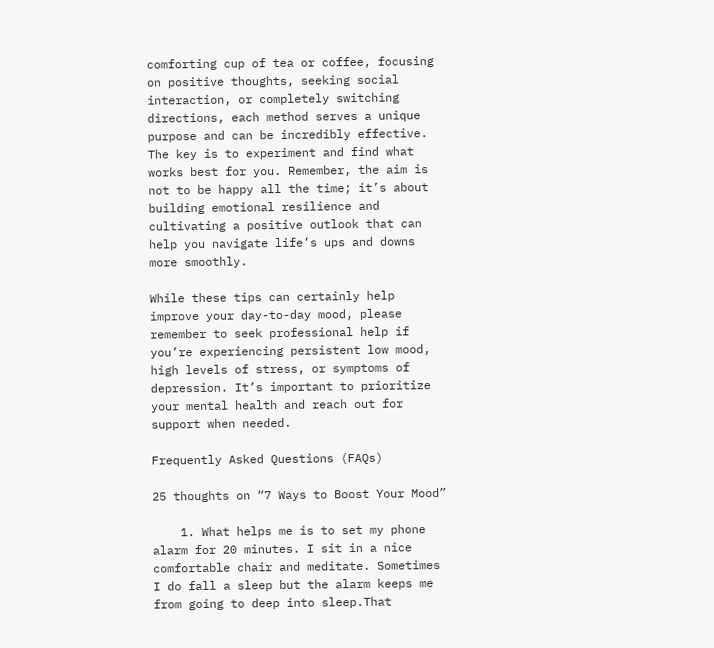comforting cup of tea or coffee, focusing on positive thoughts, seeking social interaction, or completely switching directions, each method serves a unique purpose and can be incredibly effective. The key is to experiment and find what works best for you. Remember, the aim is not to be happy all the time; it’s about building emotional resilience and cultivating a positive outlook that can help you navigate life’s ups and downs more smoothly.

While these tips can certainly help improve your day-to-day mood, please remember to seek professional help if you’re experiencing persistent low mood, high levels of stress, or symptoms of depression. It’s important to prioritize your mental health and reach out for support when needed.

Frequently Asked Questions (FAQs)

25 thoughts on “7 Ways to Boost Your Mood”

    1. What helps me is to set my phone alarm for 20 minutes. I sit in a nice comfortable chair and meditate. Sometimes I do fall a sleep but the alarm keeps me from going to deep into sleep.That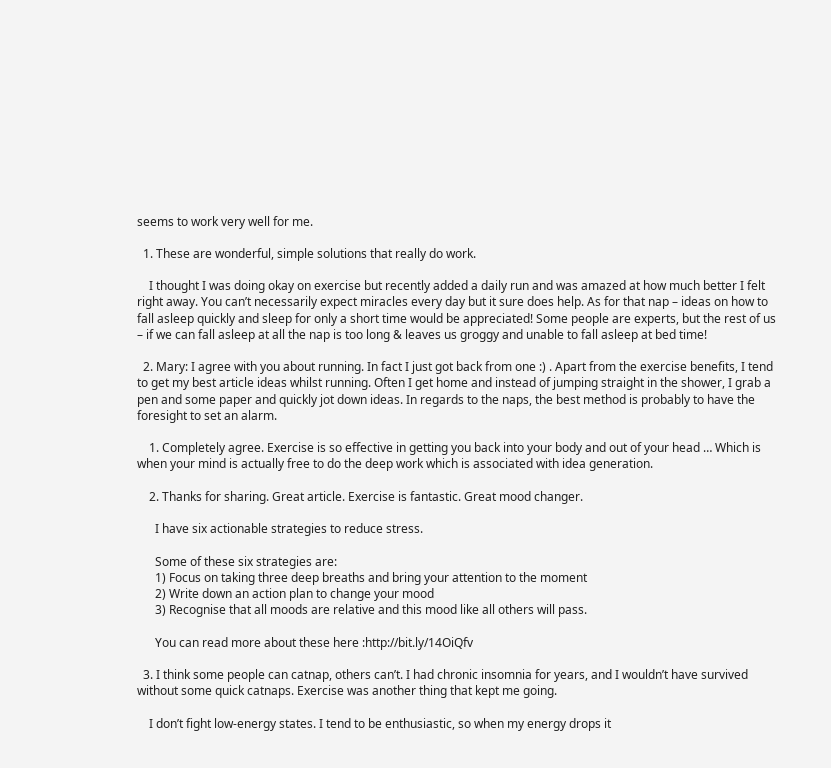seems to work very well for me.

  1. These are wonderful, simple solutions that really do work.

    I thought I was doing okay on exercise but recently added a daily run and was amazed at how much better I felt right away. You can’t necessarily expect miracles every day but it sure does help. As for that nap – ideas on how to fall asleep quickly and sleep for only a short time would be appreciated! Some people are experts, but the rest of us – if we can fall asleep at all the nap is too long & leaves us groggy and unable to fall asleep at bed time!

  2. Mary: I agree with you about running. In fact I just got back from one :) . Apart from the exercise benefits, I tend to get my best article ideas whilst running. Often I get home and instead of jumping straight in the shower, I grab a pen and some paper and quickly jot down ideas. In regards to the naps, the best method is probably to have the foresight to set an alarm.

    1. Completely agree. Exercise is so effective in getting you back into your body and out of your head … Which is when your mind is actually free to do the deep work which is associated with idea generation.

    2. Thanks for sharing. Great article. Exercise is fantastic. Great mood changer.

      I have six actionable strategies to reduce stress.

      Some of these six strategies are:
      1) Focus on taking three deep breaths and bring your attention to the moment
      2) Write down an action plan to change your mood
      3) Recognise that all moods are relative and this mood like all others will pass.

      You can read more about these here :http://bit.ly/14OiQfv

  3. I think some people can catnap, others can’t. I had chronic insomnia for years, and I wouldn’t have survived without some quick catnaps. Exercise was another thing that kept me going.

    I don’t fight low-energy states. I tend to be enthusiastic, so when my energy drops it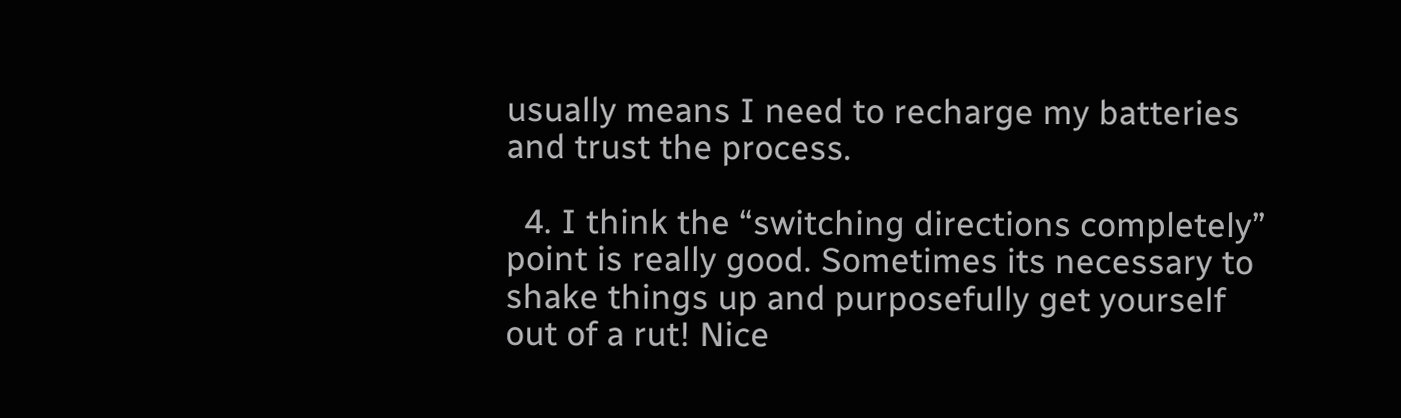usually means I need to recharge my batteries and trust the process.

  4. I think the “switching directions completely” point is really good. Sometimes its necessary to shake things up and purposefully get yourself out of a rut! Nice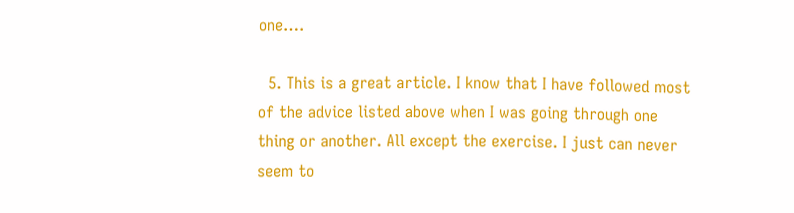one….

  5. This is a great article. I know that I have followed most of the advice listed above when I was going through one thing or another. All except the exercise. I just can never seem to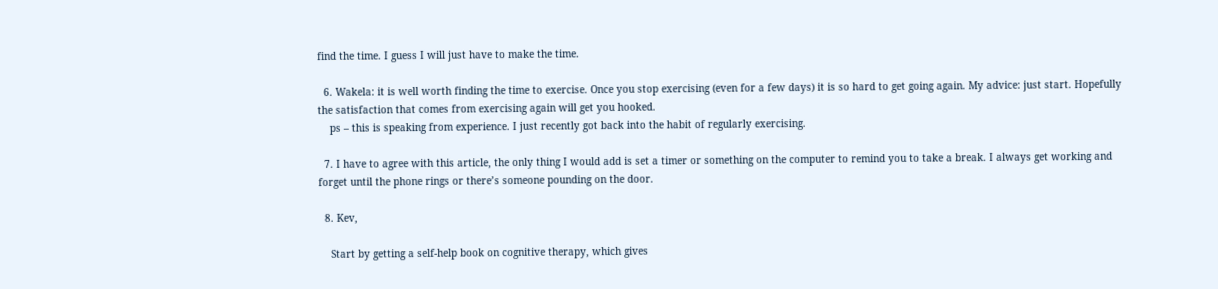find the time. I guess I will just have to make the time.

  6. Wakela: it is well worth finding the time to exercise. Once you stop exercising (even for a few days) it is so hard to get going again. My advice: just start. Hopefully the satisfaction that comes from exercising again will get you hooked.
    ps – this is speaking from experience. I just recently got back into the habit of regularly exercising.

  7. I have to agree with this article, the only thing I would add is set a timer or something on the computer to remind you to take a break. I always get working and forget until the phone rings or there’s someone pounding on the door.

  8. Kev,

    Start by getting a self-help book on cognitive therapy, which gives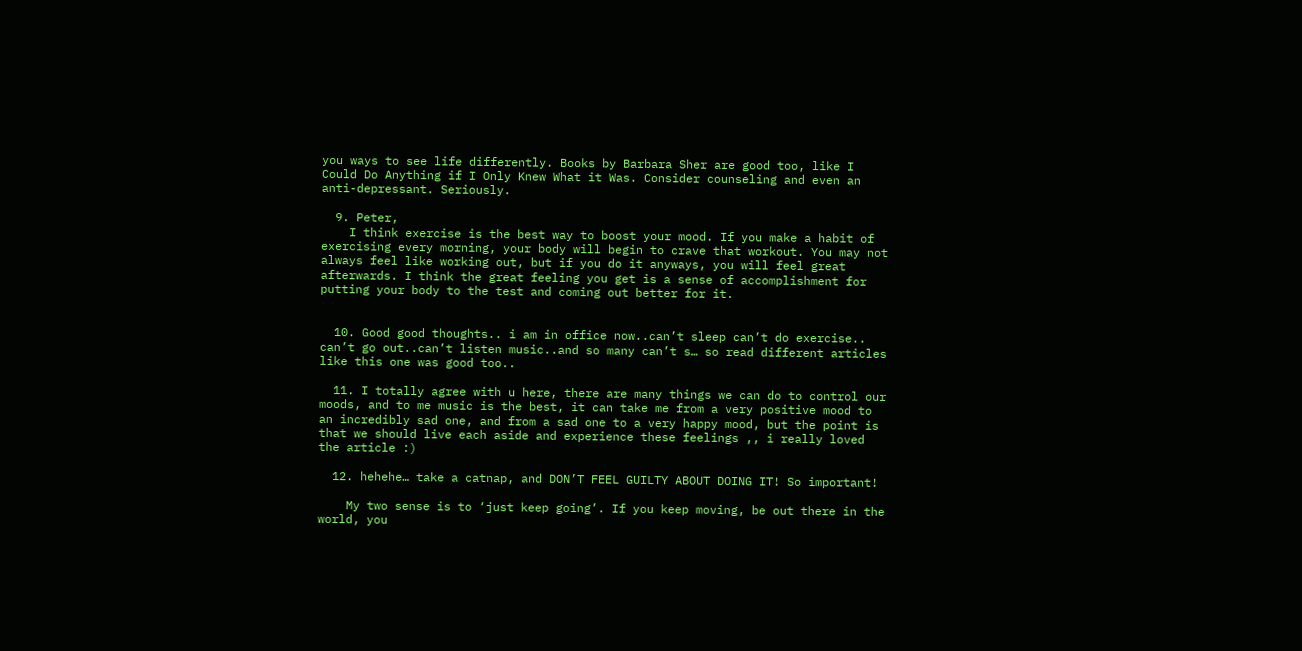you ways to see life differently. Books by Barbara Sher are good too, like I Could Do Anything if I Only Knew What it Was. Consider counseling and even an anti-depressant. Seriously.

  9. Peter,
    I think exercise is the best way to boost your mood. If you make a habit of exercising every morning, your body will begin to crave that workout. You may not always feel like working out, but if you do it anyways, you will feel great afterwards. I think the great feeling you get is a sense of accomplishment for putting your body to the test and coming out better for it.


  10. Good good thoughts.. i am in office now..can’t sleep can’t do exercise.. can’t go out..can’t listen music..and so many can’t s… so read different articles like this one was good too..

  11. I totally agree with u here, there are many things we can do to control our moods, and to me music is the best, it can take me from a very positive mood to an incredibly sad one, and from a sad one to a very happy mood, but the point is that we should live each aside and experience these feelings ,, i really loved the article :)

  12. hehehe… take a catnap, and DON’T FEEL GUILTY ABOUT DOING IT! So important!

    My two sense is to ‘just keep going’. If you keep moving, be out there in the world, you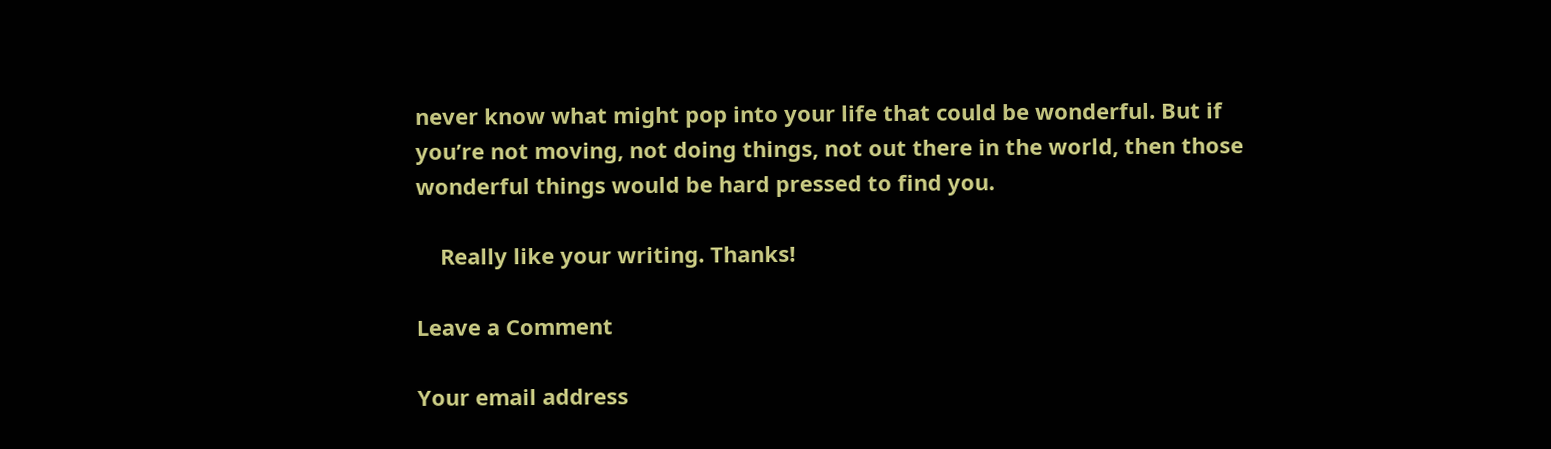never know what might pop into your life that could be wonderful. But if you’re not moving, not doing things, not out there in the world, then those wonderful things would be hard pressed to find you.

    Really like your writing. Thanks!

Leave a Comment

Your email address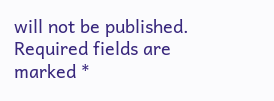will not be published. Required fields are marked *